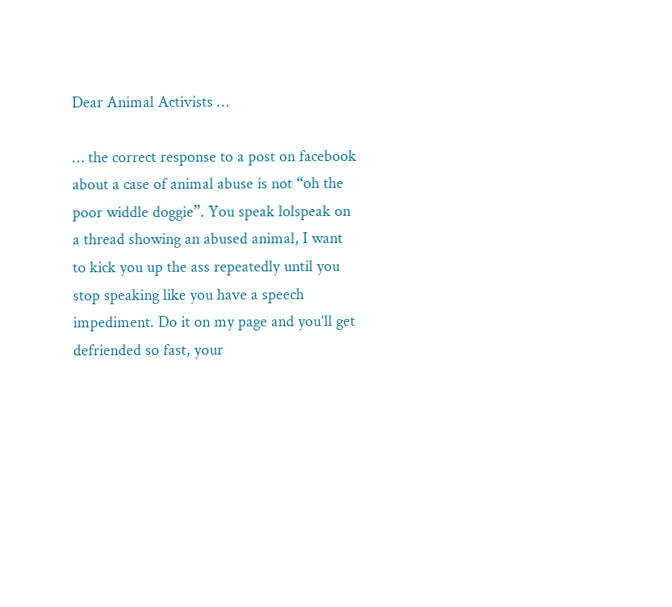Dear Animal Activists …

… the correct response to a post on facebook about a case of animal abuse is not “oh the poor widdle doggie”. You speak lolspeak on a thread showing an abused animal, I want to kick you up the ass repeatedly until you stop speaking like you have a speech impediment. Do it on my page and you’ll get defriended so fast, your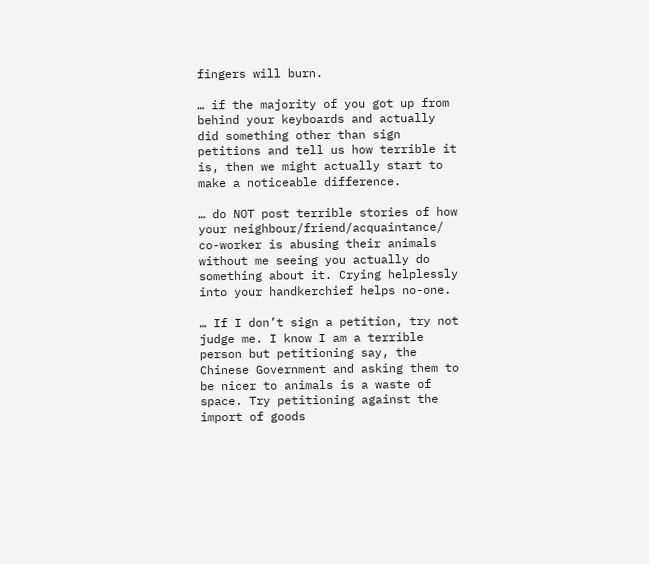fingers will burn.

… if the majority of you got up from behind your keyboards and actually did something other than sign petitions and tell us how terrible it is, then we might actually start to make a noticeable difference.

… do NOT post terrible stories of how your neighbour/friend/acquaintance/ co-worker is abusing their animals without me seeing you actually do something about it. Crying helplessly into your handkerchief helps no-one.

… If I don’t sign a petition, try not judge me. I know I am a terrible person but petitioning say, the Chinese Government and asking them to be nicer to animals is a waste of space. Try petitioning against the import of goods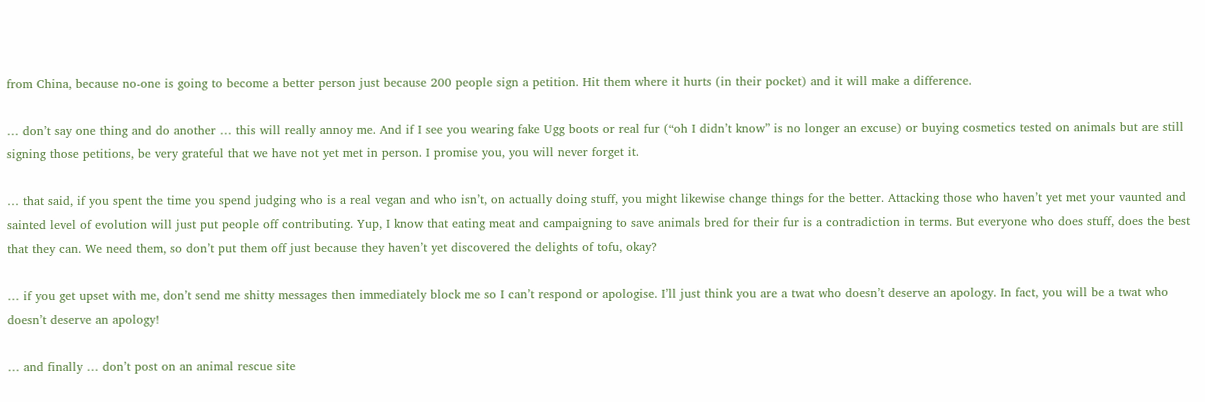from China, because no-one is going to become a better person just because 200 people sign a petition. Hit them where it hurts (in their pocket) and it will make a difference.

… don’t say one thing and do another … this will really annoy me. And if I see you wearing fake Ugg boots or real fur (“oh I didn’t know” is no longer an excuse) or buying cosmetics tested on animals but are still signing those petitions, be very grateful that we have not yet met in person. I promise you, you will never forget it.

… that said, if you spent the time you spend judging who is a real vegan and who isn’t, on actually doing stuff, you might likewise change things for the better. Attacking those who haven’t yet met your vaunted and sainted level of evolution will just put people off contributing. Yup, I know that eating meat and campaigning to save animals bred for their fur is a contradiction in terms. But everyone who does stuff, does the best that they can. We need them, so don’t put them off just because they haven’t yet discovered the delights of tofu, okay?

… if you get upset with me, don’t send me shitty messages then immediately block me so I can’t respond or apologise. I’ll just think you are a twat who doesn’t deserve an apology. In fact, you will be a twat who doesn’t deserve an apology!

… and finally … don’t post on an animal rescue site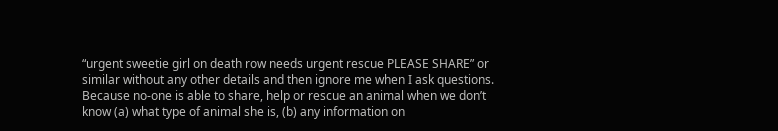“urgent sweetie girl on death row needs urgent rescue PLEASE SHARE” or similar without any other details and then ignore me when I ask questions. Because no-one is able to share, help or rescue an animal when we don’t know (a) what type of animal she is, (b) any information on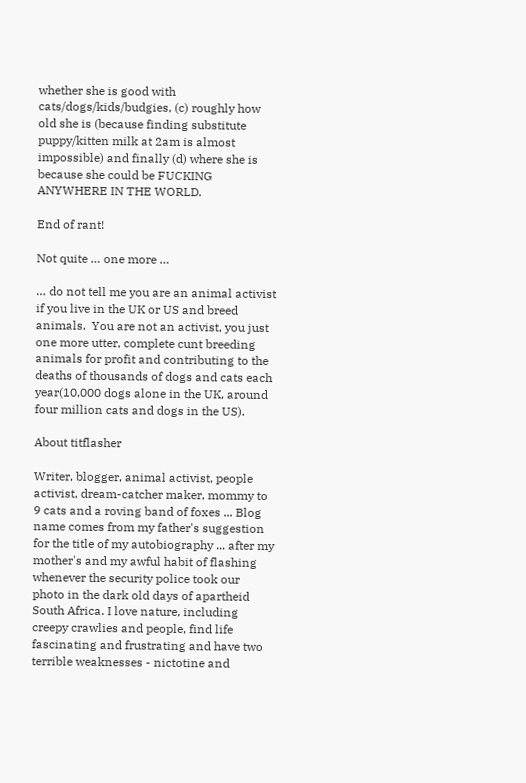whether she is good with cats/dogs/kids/budgies, (c) roughly how old she is (because finding substitute puppy/kitten milk at 2am is almost impossible) and finally (d) where she is because she could be FUCKING ANYWHERE IN THE WORLD.

End of rant!

Not quite … one more …

… do not tell me you are an animal activist if you live in the UK or US and breed animals.  You are not an activist, you just one more utter, complete cunt breeding animals for profit and contributing to the deaths of thousands of dogs and cats each year(10,000 dogs alone in the UK, around four million cats and dogs in the US).

About titflasher

Writer, blogger, animal activist, people activist, dream-catcher maker, mommy to 9 cats and a roving band of foxes ... Blog name comes from my father's suggestion for the title of my autobiography ... after my mother's and my awful habit of flashing whenever the security police took our photo in the dark old days of apartheid South Africa. I love nature, including creepy crawlies and people, find life fascinating and frustrating and have two terrible weaknesses - nictotine and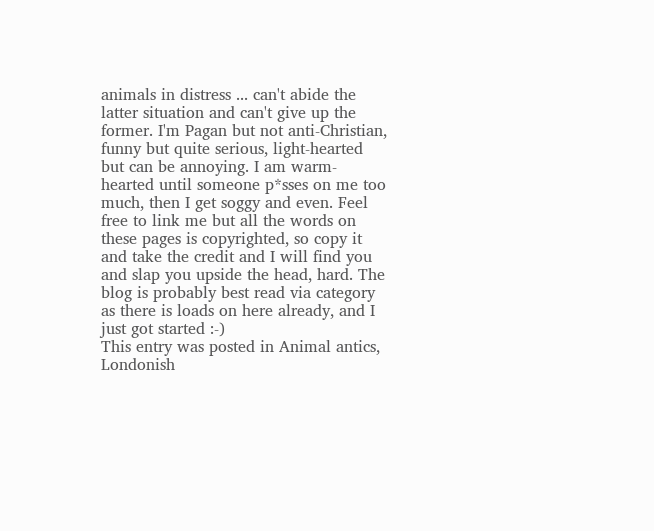animals in distress ... can't abide the latter situation and can't give up the former. I'm Pagan but not anti-Christian, funny but quite serious, light-hearted but can be annoying. I am warm-hearted until someone p*sses on me too much, then I get soggy and even. Feel free to link me but all the words on these pages is copyrighted, so copy it and take the credit and I will find you and slap you upside the head, hard. The blog is probably best read via category as there is loads on here already, and I just got started :-)
This entry was posted in Animal antics, Londonish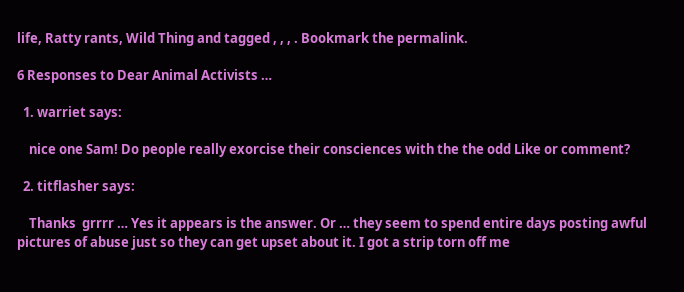life, Ratty rants, Wild Thing and tagged , , , . Bookmark the permalink.

6 Responses to Dear Animal Activists …

  1. warriet says:

    nice one Sam! Do people really exorcise their consciences with the the odd Like or comment?

  2. titflasher says:

    Thanks  grrrr … Yes it appears is the answer. Or … they seem to spend entire days posting awful pictures of abuse just so they can get upset about it. I got a strip torn off me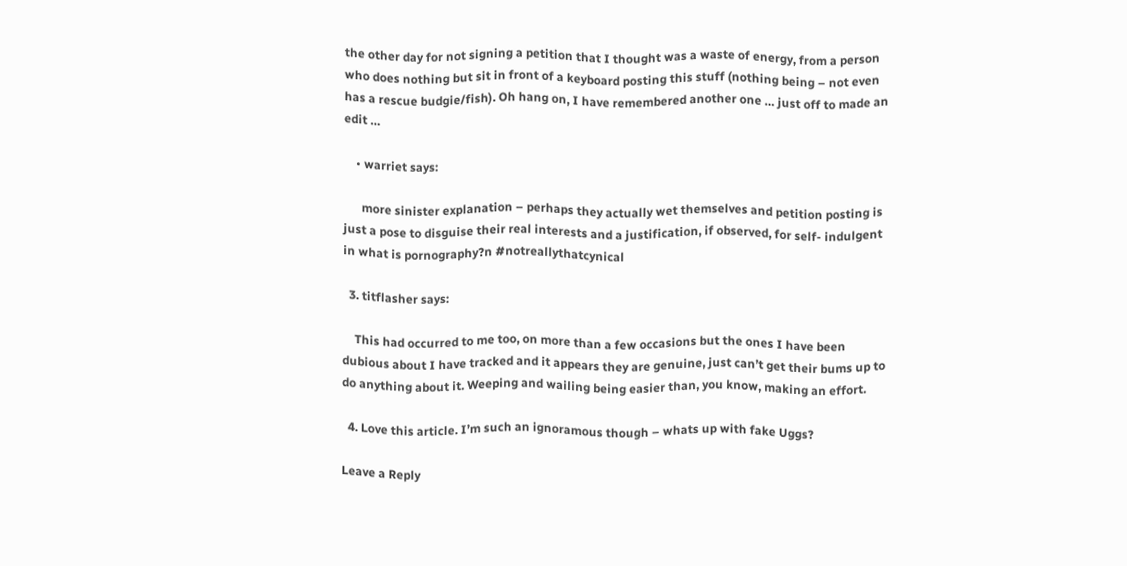the other day for not signing a petition that I thought was a waste of energy, from a person who does nothing but sit in front of a keyboard posting this stuff (nothing being – not even has a rescue budgie/fish). Oh hang on, I have remembered another one … just off to made an edit …

    • warriet says:

      more sinister explanation – perhaps they actually wet themselves and petition posting is just a pose to disguise their real interests and a justification, if observed, for self- indulgent in what is pornography?n #notreallythatcynical

  3. titflasher says:

    This had occurred to me too, on more than a few occasions but the ones I have been dubious about I have tracked and it appears they are genuine, just can’t get their bums up to do anything about it. Weeping and wailing being easier than, you know, making an effort.

  4. Love this article. I’m such an ignoramous though – whats up with fake Uggs?

Leave a Reply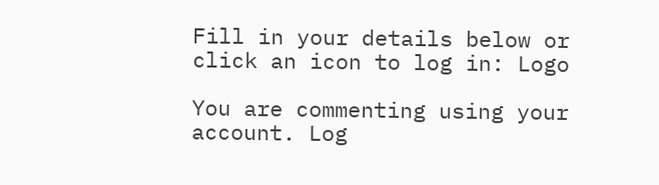Fill in your details below or click an icon to log in: Logo

You are commenting using your account. Log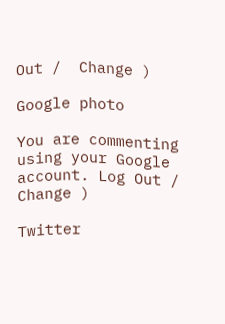Out /  Change )

Google photo

You are commenting using your Google account. Log Out /  Change )

Twitter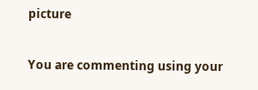picture

You are commenting using your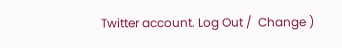Twitter account. Log Out /  Change )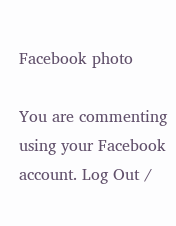Facebook photo

You are commenting using your Facebook account. Log Out /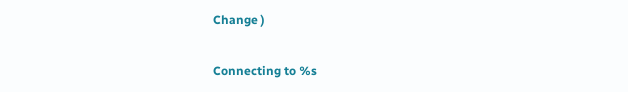Change )

Connecting to %s